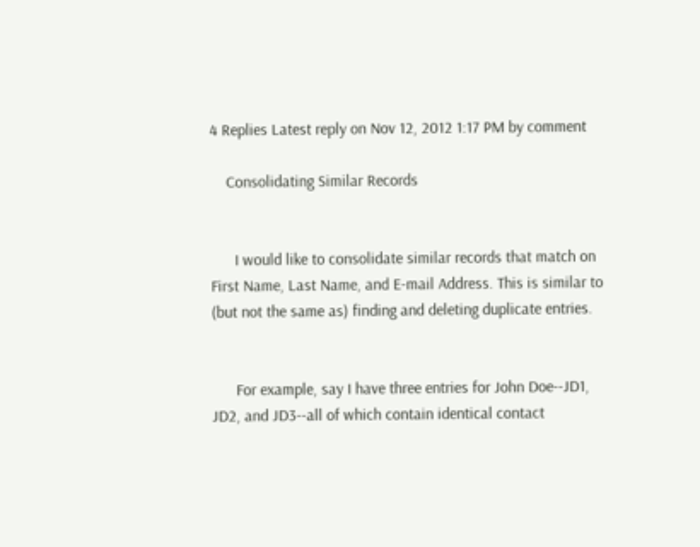4 Replies Latest reply on Nov 12, 2012 1:17 PM by comment

    Consolidating Similar Records


      I would like to consolidate similar records that match on First Name, Last Name, and E-mail Address. This is similar to (but not the same as) finding and deleting duplicate entries.


      For example, say I have three entries for John Doe--JD1, JD2, and JD3--all of which contain identical contact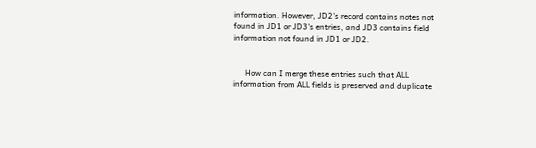information. However, JD2's record contains notes not found in JD1 or JD3's entries, and JD3 contains field information not found in JD1 or JD2.


      How can I merge these entries such that ALL information from ALL fields is preserved and duplicate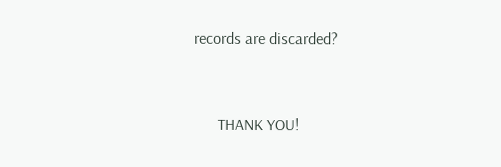records are discarded?


      THANK YOU!